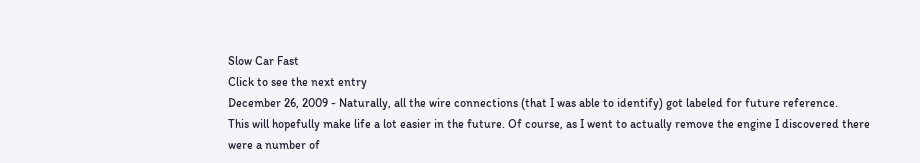Slow Car Fast
Click to see the next entry
December 26, 2009 - Naturally, all the wire connections (that I was able to identify) got labeled for future reference.
This will hopefully make life a lot easier in the future. Of course, as I went to actually remove the engine I discovered there were a number of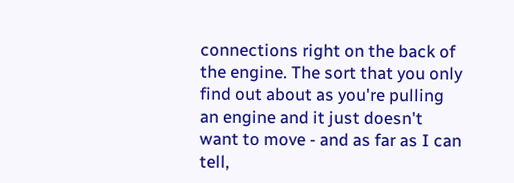connections right on the back of the engine. The sort that you only find out about as you're pulling an engine and it just doesn't want to move - and as far as I can tell,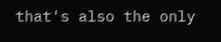that's also the only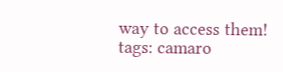way to access them!
tags: camaro